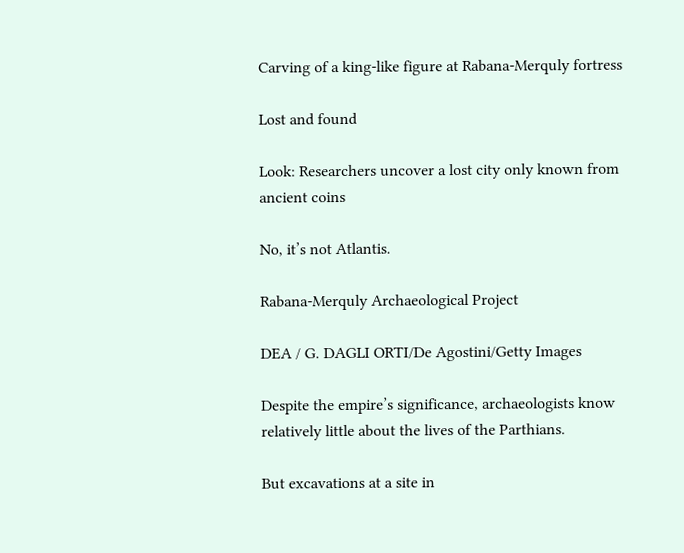Carving of a king-like figure at Rabana-Merquly fortress

Lost and found

Look: Researchers uncover a lost city only known from ancient coins

No, it’s not Atlantis.

Rabana-Merquly Archaeological Project

DEA / G. DAGLI ORTI/De Agostini/Getty Images

Despite the empire’s significance, archaeologists know relatively little about the lives of the Parthians.

But excavations at a site in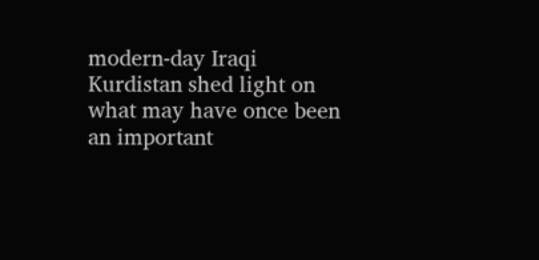modern-day Iraqi Kurdistan shed light on what may have once been an important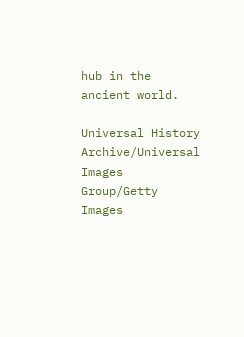hub in the ancient world.

Universal History Archive/Universal Images Group/Getty Images